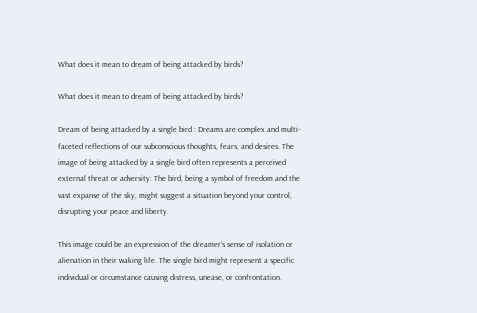What does it mean to dream of being attacked by birds?

What does it mean to dream of being attacked by birds?

Dream of being attacked by a single bird : Dreams are complex and multi-faceted reflections of our subconscious thoughts, fears, and desires. The image of being attacked by a single bird often represents a perceived external threat or adversity. The bird, being a symbol of freedom and the vast expanse of the sky, might suggest a situation beyond your control, disrupting your peace and liberty.

This image could be an expression of the dreamer’s sense of isolation or alienation in their waking life. The single bird might represent a specific individual or circumstance causing distress, unease, or confrontation.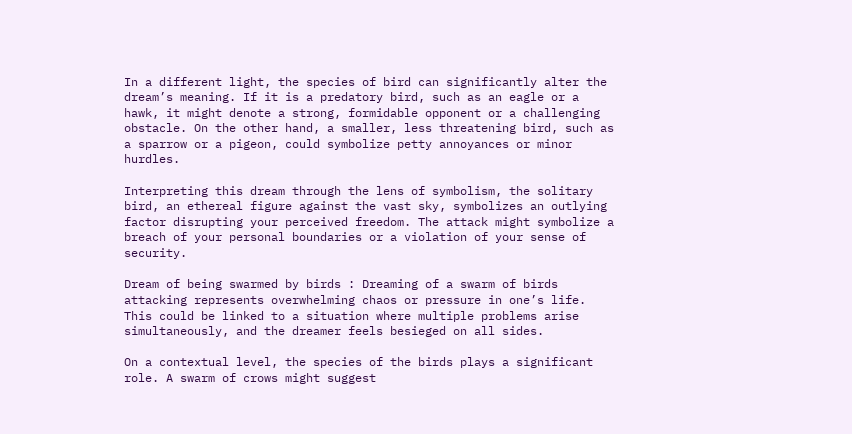In a different light, the species of bird can significantly alter the dream’s meaning. If it is a predatory bird, such as an eagle or a hawk, it might denote a strong, formidable opponent or a challenging obstacle. On the other hand, a smaller, less threatening bird, such as a sparrow or a pigeon, could symbolize petty annoyances or minor hurdles.

Interpreting this dream through the lens of symbolism, the solitary bird, an ethereal figure against the vast sky, symbolizes an outlying factor disrupting your perceived freedom. The attack might symbolize a breach of your personal boundaries or a violation of your sense of security.

Dream of being swarmed by birds : Dreaming of a swarm of birds attacking represents overwhelming chaos or pressure in one’s life. This could be linked to a situation where multiple problems arise simultaneously, and the dreamer feels besieged on all sides.

On a contextual level, the species of the birds plays a significant role. A swarm of crows might suggest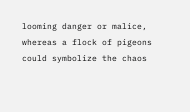looming danger or malice, whereas a flock of pigeons could symbolize the chaos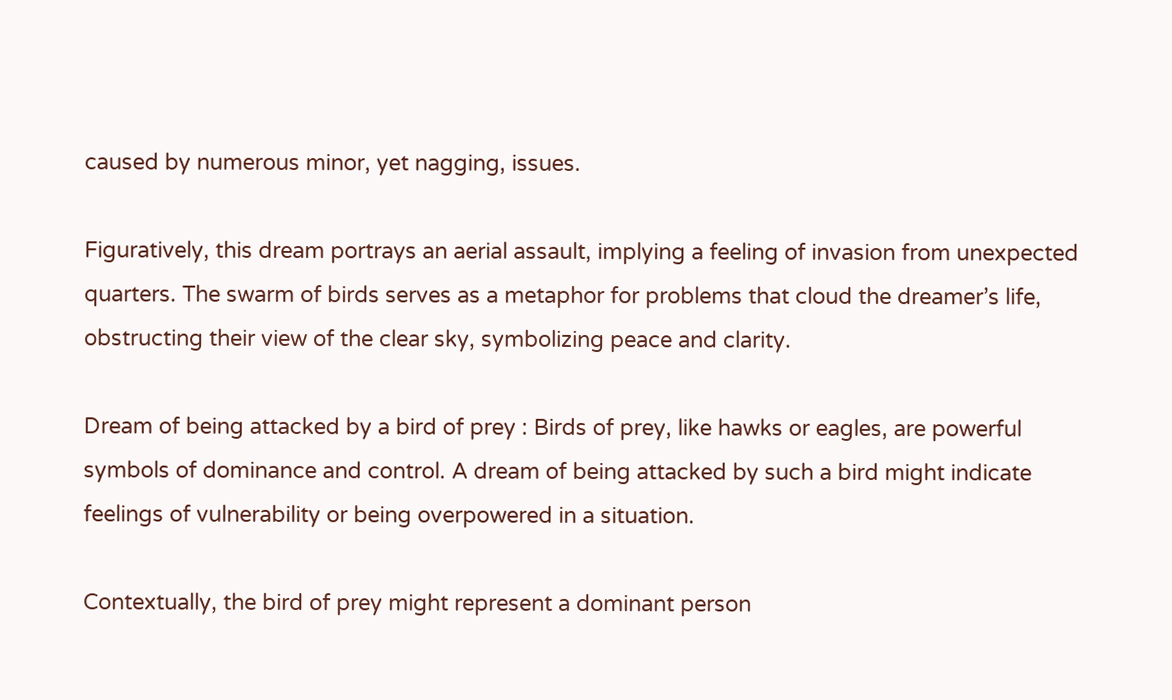caused by numerous minor, yet nagging, issues.

Figuratively, this dream portrays an aerial assault, implying a feeling of invasion from unexpected quarters. The swarm of birds serves as a metaphor for problems that cloud the dreamer’s life, obstructing their view of the clear sky, symbolizing peace and clarity.

Dream of being attacked by a bird of prey : Birds of prey, like hawks or eagles, are powerful symbols of dominance and control. A dream of being attacked by such a bird might indicate feelings of vulnerability or being overpowered in a situation.

Contextually, the bird of prey might represent a dominant person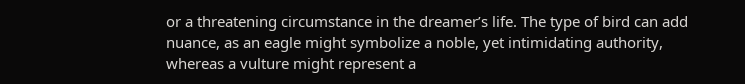or a threatening circumstance in the dreamer’s life. The type of bird can add nuance, as an eagle might symbolize a noble, yet intimidating authority, whereas a vulture might represent a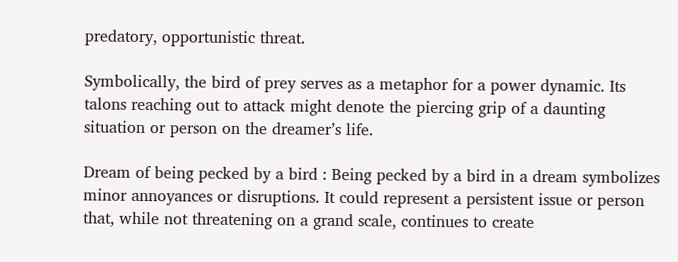predatory, opportunistic threat.

Symbolically, the bird of prey serves as a metaphor for a power dynamic. Its talons reaching out to attack might denote the piercing grip of a daunting situation or person on the dreamer’s life.

Dream of being pecked by a bird : Being pecked by a bird in a dream symbolizes minor annoyances or disruptions. It could represent a persistent issue or person that, while not threatening on a grand scale, continues to create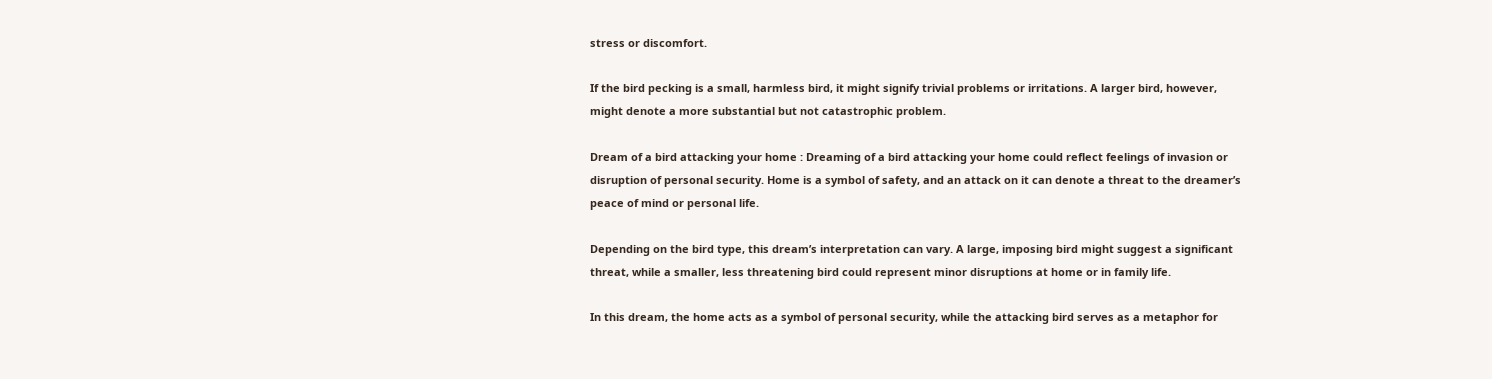stress or discomfort.

If the bird pecking is a small, harmless bird, it might signify trivial problems or irritations. A larger bird, however, might denote a more substantial but not catastrophic problem.

Dream of a bird attacking your home : Dreaming of a bird attacking your home could reflect feelings of invasion or disruption of personal security. Home is a symbol of safety, and an attack on it can denote a threat to the dreamer’s peace of mind or personal life.

Depending on the bird type, this dream’s interpretation can vary. A large, imposing bird might suggest a significant threat, while a smaller, less threatening bird could represent minor disruptions at home or in family life.

In this dream, the home acts as a symbol of personal security, while the attacking bird serves as a metaphor for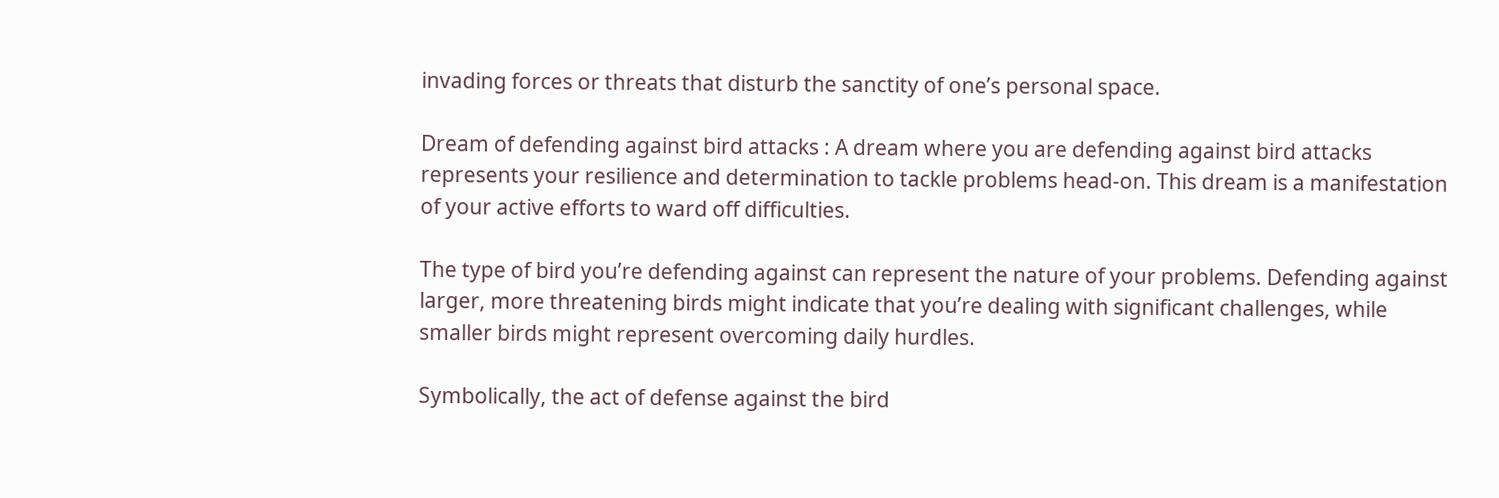invading forces or threats that disturb the sanctity of one’s personal space.

Dream of defending against bird attacks : A dream where you are defending against bird attacks represents your resilience and determination to tackle problems head-on. This dream is a manifestation of your active efforts to ward off difficulties.

The type of bird you’re defending against can represent the nature of your problems. Defending against larger, more threatening birds might indicate that you’re dealing with significant challenges, while smaller birds might represent overcoming daily hurdles.

Symbolically, the act of defense against the bird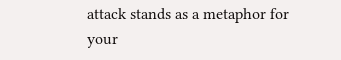attack stands as a metaphor for your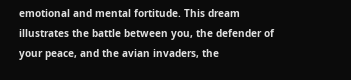emotional and mental fortitude. This dream illustrates the battle between you, the defender of your peace, and the avian invaders, the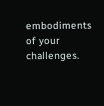embodiments of your challenges.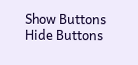Show Buttons
Hide Buttons